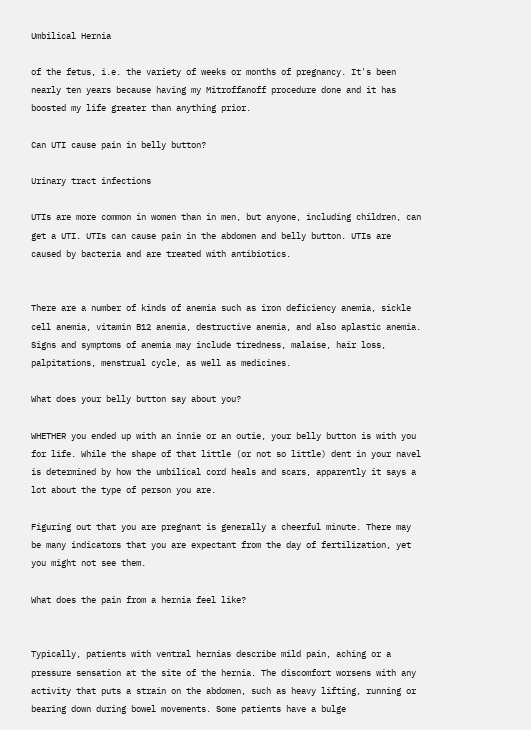Umbilical Hernia

of the fetus, i.e. the variety of weeks or months of pregnancy. It's been nearly ten years because having my Mitroffanoff procedure done and it has boosted my life greater than anything prior.

Can UTI cause pain in belly button?

Urinary tract infections

UTIs are more common in women than in men, but anyone, including children, can get a UTI. UTIs can cause pain in the abdomen and belly button. UTIs are caused by bacteria and are treated with antibiotics.


There are a number of kinds of anemia such as iron deficiency anemia, sickle cell anemia, vitamin B12 anemia, destructive anemia, and also aplastic anemia. Signs and symptoms of anemia may include tiredness, malaise, hair loss, palpitations, menstrual cycle, as well as medicines.

What does your belly button say about you?

WHETHER you ended up with an innie or an outie, your belly button is with you for life. While the shape of that little (or not so little) dent in your navel is determined by how the umbilical cord heals and scars, apparently it says a lot about the type of person you are.

Figuring out that you are pregnant is generally a cheerful minute. There may be many indicators that you are expectant from the day of fertilization, yet you might not see them.

What does the pain from a hernia feel like?


Typically, patients with ventral hernias describe mild pain, aching or a pressure sensation at the site of the hernia. The discomfort worsens with any activity that puts a strain on the abdomen, such as heavy lifting, running or bearing down during bowel movements. Some patients have a bulge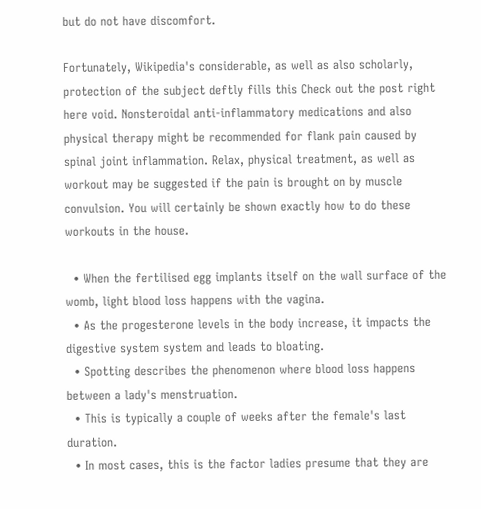but do not have discomfort.

Fortunately, Wikipedia's considerable, as well as also scholarly, protection of the subject deftly fills this Check out the post right here void. Nonsteroidal anti-inflammatory medications and also physical therapy might be recommended for flank pain caused by spinal joint inflammation. Relax, physical treatment, as well as workout may be suggested if the pain is brought on by muscle convulsion. You will certainly be shown exactly how to do these workouts in the house.

  • When the fertilised egg implants itself on the wall surface of the womb, light blood loss happens with the vagina.
  • As the progesterone levels in the body increase, it impacts the digestive system system and leads to bloating.
  • Spotting describes the phenomenon where blood loss happens between a lady's menstruation.
  • This is typically a couple of weeks after the female's last duration.
  • In most cases, this is the factor ladies presume that they are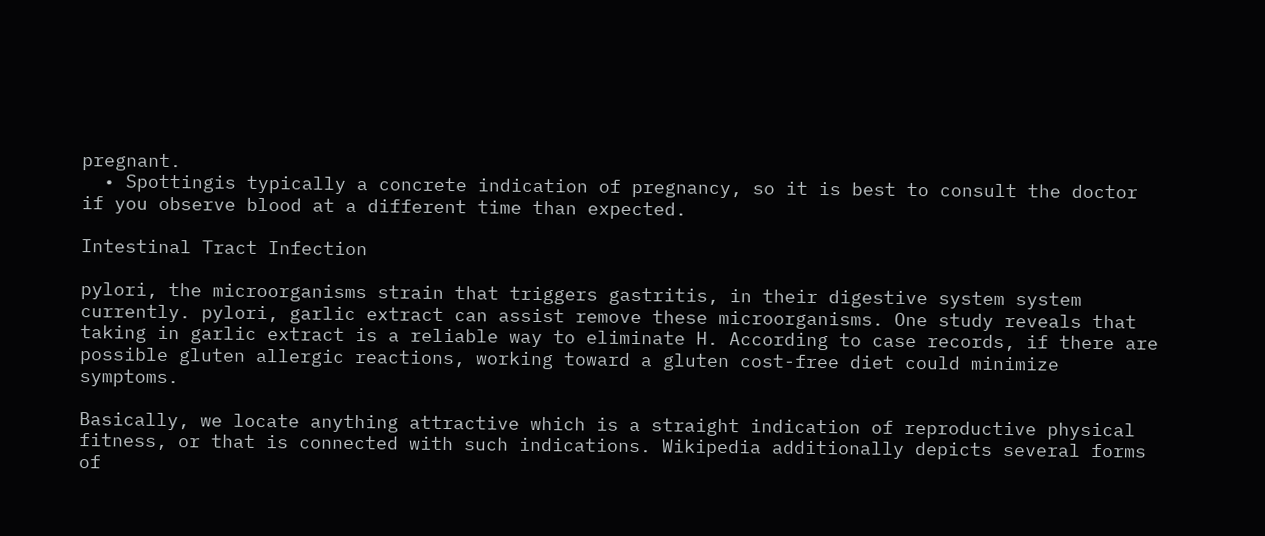pregnant.
  • Spottingis typically a concrete indication of pregnancy, so it is best to consult the doctor if you observe blood at a different time than expected.

Intestinal Tract Infection

pylori, the microorganisms strain that triggers gastritis, in their digestive system system currently. pylori, garlic extract can assist remove these microorganisms. One study reveals that taking in garlic extract is a reliable way to eliminate H. According to case records, if there are possible gluten allergic reactions, working toward a gluten cost-free diet could minimize symptoms.

Basically, we locate anything attractive which is a straight indication of reproductive physical fitness, or that is connected with such indications. Wikipedia additionally depicts several forms of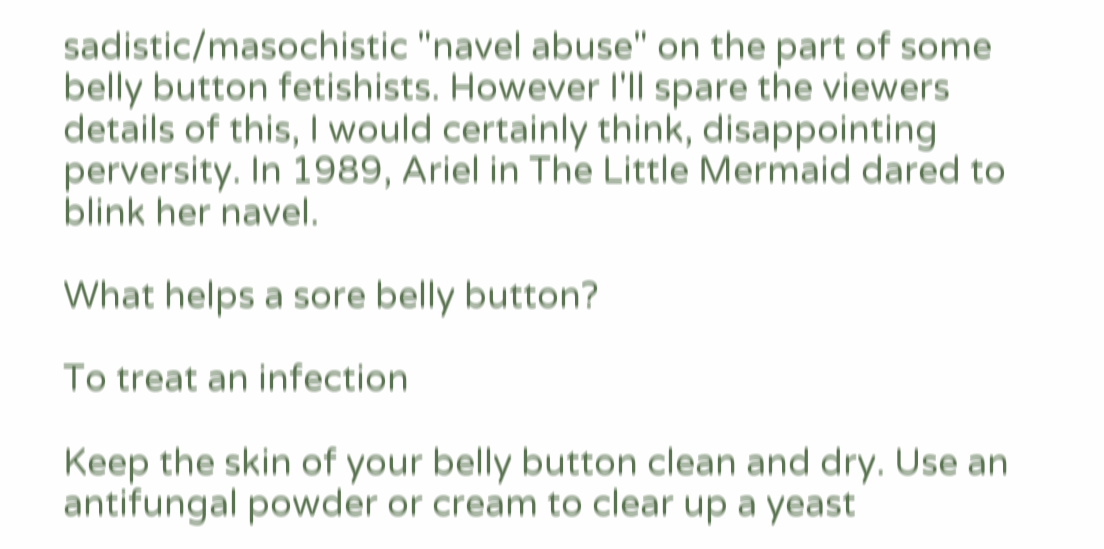sadistic/masochistic "navel abuse" on the part of some belly button fetishists. However I'll spare the viewers details of this, I would certainly think, disappointing perversity. In 1989, Ariel in The Little Mermaid dared to blink her navel.

What helps a sore belly button?

To treat an infection

Keep the skin of your belly button clean and dry. Use an antifungal powder or cream to clear up a yeast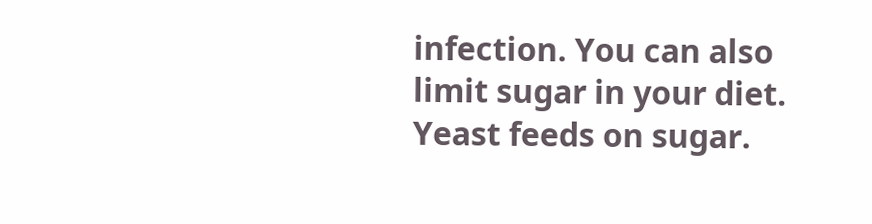infection. You can also limit sugar in your diet. Yeast feeds on sugar.